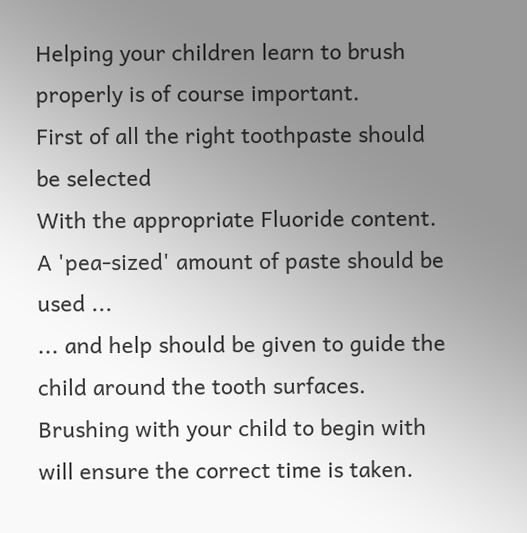Helping your children learn to brush properly is of course important.
First of all the right toothpaste should be selected
With the appropriate Fluoride content.
A 'pea-sized' amount of paste should be used ...
... and help should be given to guide the child around the tooth surfaces.
Brushing with your child to begin with will ensure the correct time is taken.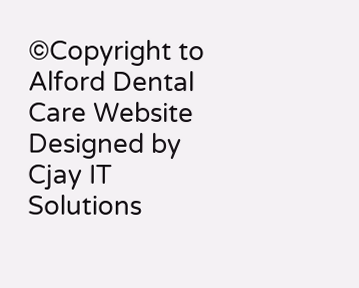©Copyright to Alford Dental Care Website Designed by Cjay IT Solutions